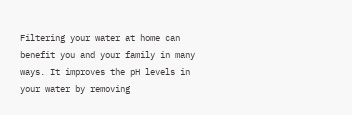Filtering your water at home can benefit you and your family in many ways. It improves the pH levels in your water by removing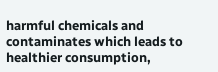harmful chemicals and contaminates which leads to healthier consumption,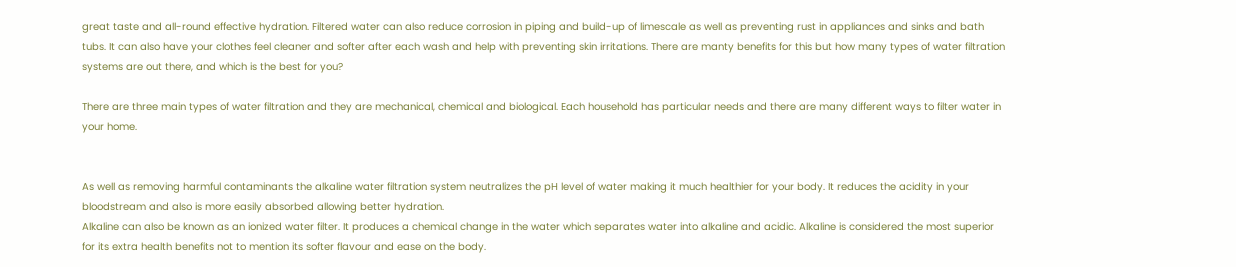great taste and all-round effective hydration. Filtered water can also reduce corrosion in piping and build-up of limescale as well as preventing rust in appliances and sinks and bath tubs. It can also have your clothes feel cleaner and softer after each wash and help with preventing skin irritations. There are manty benefits for this but how many types of water filtration systems are out there, and which is the best for you?

There are three main types of water filtration and they are mechanical, chemical and biological. Each household has particular needs and there are many different ways to filter water in your home.


As well as removing harmful contaminants the alkaline water filtration system neutralizes the pH level of water making it much healthier for your body. It reduces the acidity in your bloodstream and also is more easily absorbed allowing better hydration.
Alkaline can also be known as an ionized water filter. It produces a chemical change in the water which separates water into alkaline and acidic. Alkaline is considered the most superior for its extra health benefits not to mention its softer flavour and ease on the body.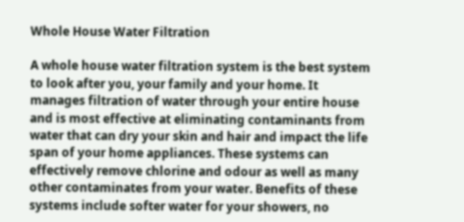Whole House Water Filtration

A whole house water filtration system is the best system to look after you, your family and your home. It manages filtration of water through your entire house and is most effective at eliminating contaminants from water that can dry your skin and hair and impact the life span of your home appliances. These systems can effectively remove chlorine and odour as well as many other contaminates from your water. Benefits of these systems include softer water for your showers, no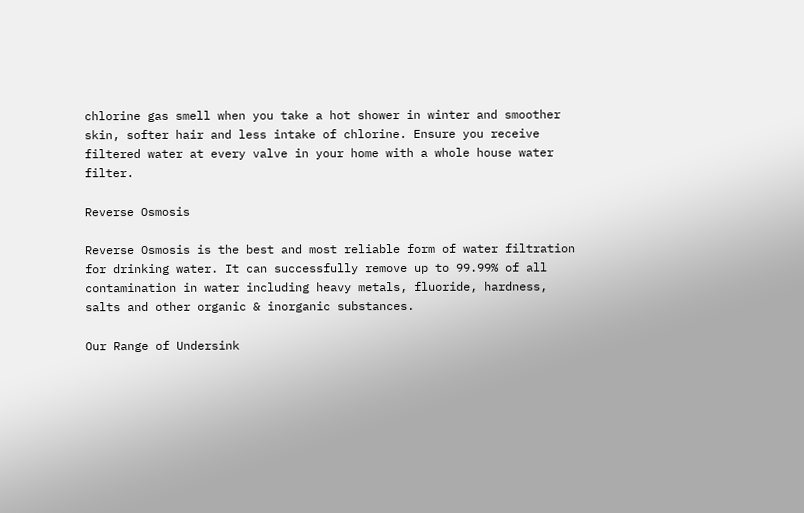chlorine gas smell when you take a hot shower in winter and smoother skin, softer hair and less intake of chlorine. Ensure you receive filtered water at every valve in your home with a whole house water filter.

Reverse Osmosis

Reverse Osmosis is the best and most reliable form of water filtration for drinking water. It can successfully remove up to 99.99% of all contamination in water including heavy metals, fluoride, hardness, salts and other organic & inorganic substances.

Our Range of Undersink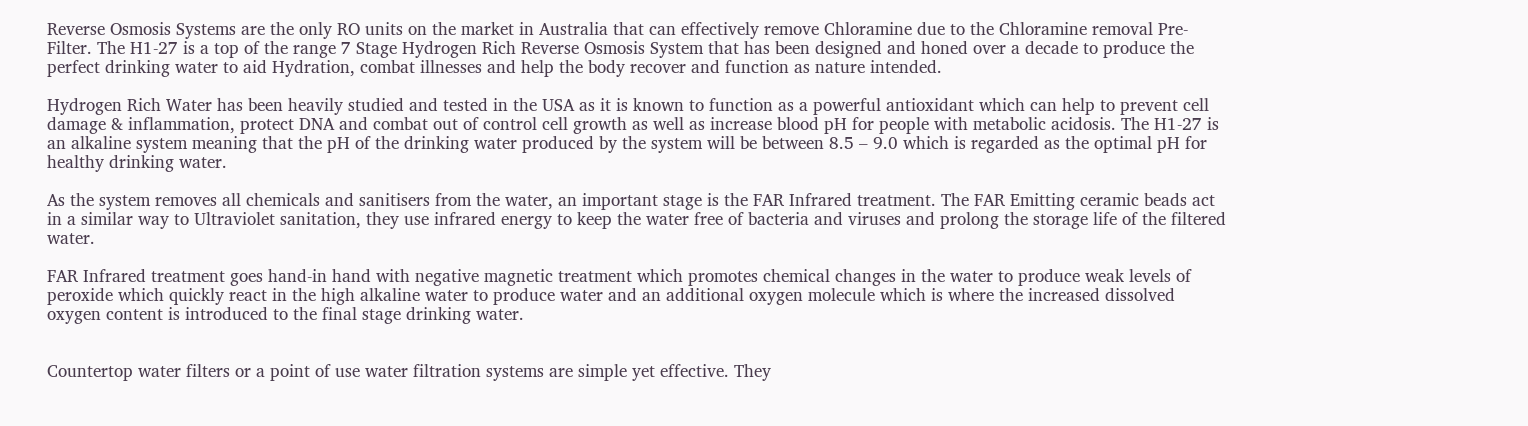Reverse Osmosis Systems are the only RO units on the market in Australia that can effectively remove Chloramine due to the Chloramine removal Pre-Filter. The H1-27 is a top of the range 7 Stage Hydrogen Rich Reverse Osmosis System that has been designed and honed over a decade to produce the perfect drinking water to aid Hydration, combat illnesses and help the body recover and function as nature intended.

Hydrogen Rich Water has been heavily studied and tested in the USA as it is known to function as a powerful antioxidant which can help to prevent cell damage & inflammation, protect DNA and combat out of control cell growth as well as increase blood pH for people with metabolic acidosis. The H1-27 is an alkaline system meaning that the pH of the drinking water produced by the system will be between 8.5 – 9.0 which is regarded as the optimal pH for healthy drinking water.

As the system removes all chemicals and sanitisers from the water, an important stage is the FAR Infrared treatment. The FAR Emitting ceramic beads act in a similar way to Ultraviolet sanitation, they use infrared energy to keep the water free of bacteria and viruses and prolong the storage life of the filtered water.

FAR Infrared treatment goes hand-in hand with negative magnetic treatment which promotes chemical changes in the water to produce weak levels of peroxide which quickly react in the high alkaline water to produce water and an additional oxygen molecule which is where the increased dissolved oxygen content is introduced to the final stage drinking water.


Countertop water filters or a point of use water filtration systems are simple yet effective. They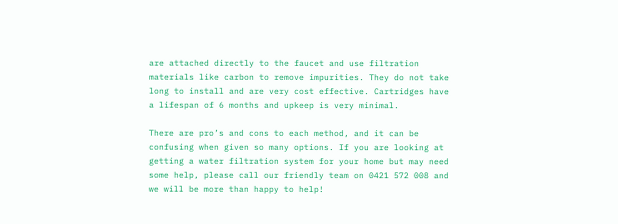are attached directly to the faucet and use filtration materials like carbon to remove impurities. They do not take long to install and are very cost effective. Cartridges have a lifespan of 6 months and upkeep is very minimal.

There are pro’s and cons to each method, and it can be confusing when given so many options. If you are looking at getting a water filtration system for your home but may need some help, please call our friendly team on 0421 572 008 and we will be more than happy to help!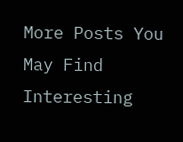More Posts You May Find Interesting